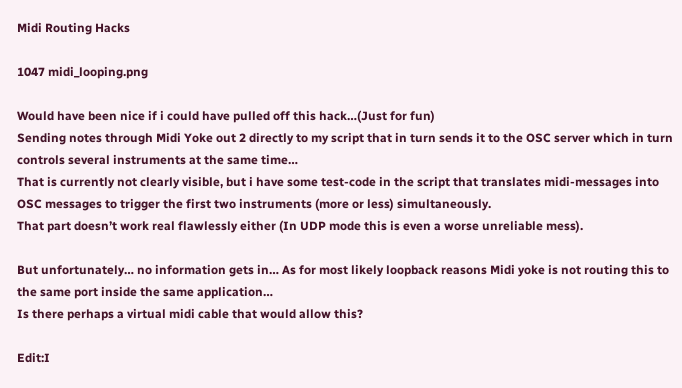Midi Routing Hacks

1047 midi_looping.png

Would have been nice if i could have pulled off this hack…(Just for fun)
Sending notes through Midi Yoke out 2 directly to my script that in turn sends it to the OSC server which in turn controls several instruments at the same time…
That is currently not clearly visible, but i have some test-code in the script that translates midi-messages into OSC messages to trigger the first two instruments (more or less) simultaneously.
That part doesn’t work real flawlessly either (In UDP mode this is even a worse unreliable mess).

But unfortunately… no information gets in… As for most likely loopback reasons Midi yoke is not routing this to the same port inside the same application…
Is there perhaps a virtual midi cable that would allow this?

Edit:I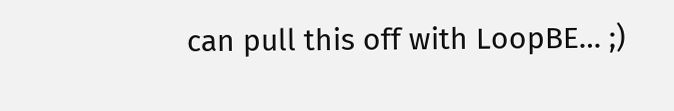can pull this off with LoopBE… ;)